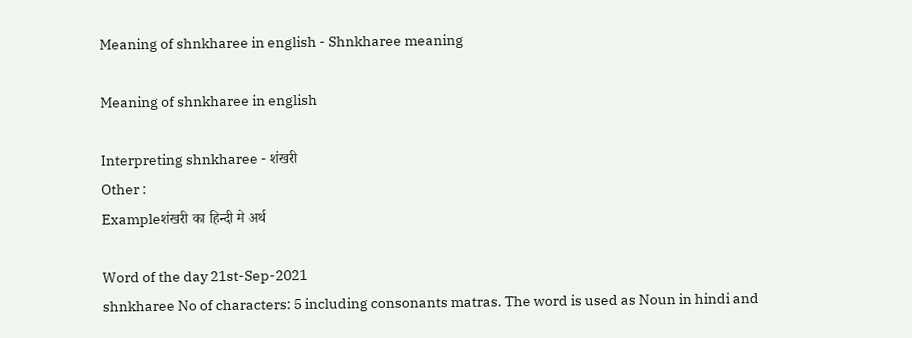Meaning of shnkharee in english - Shnkharee meaning

Meaning of shnkharee in english

Interpreting shnkharee - शंखरी
Other :
Exampleशंखरी का हिन्दी मे अर्थ

Word of the day 21st-Sep-2021
shnkharee No of characters: 5 including consonants matras. The word is used as Noun in hindi and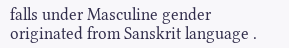falls under Masculine gender originated from Sanskrit language .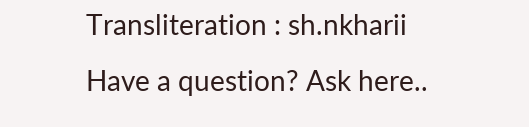Transliteration : sh.nkharii
Have a question? Ask here..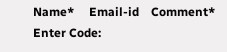Name*     Email-id    Comment* Enter Code: